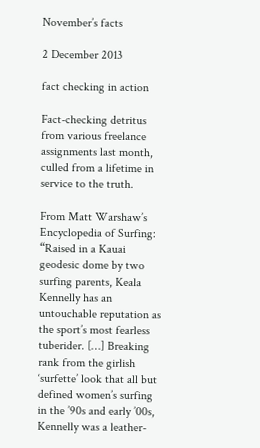November’s facts

2 December 2013

fact checking in action

Fact-checking detritus from various freelance assignments last month, culled from a lifetime in service to the truth.

From Matt Warshaw’s Encyclopedia of Surfing: “Raised in a Kauai geodesic dome by two surfing parents, Keala Kennelly has an untouchable reputation as the sport’s most fearless tuberider. […] Breaking rank from the girlish ‘surfette’ look that all but defined women’s surfing in the ’90s and early ’00s, Kennelly was a leather-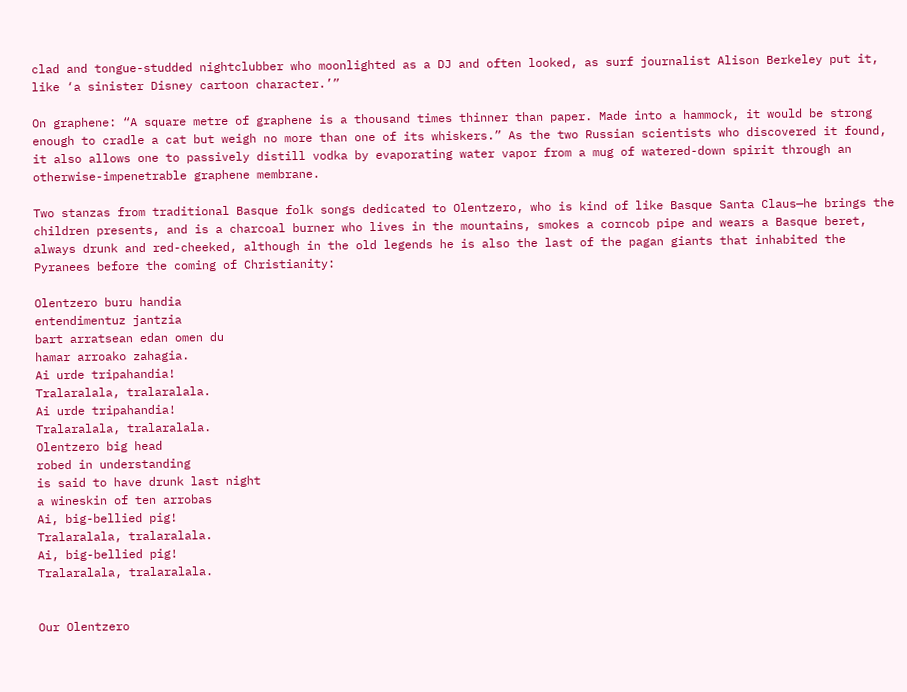clad and tongue-studded nightclubber who moonlighted as a DJ and often looked, as surf journalist Alison Berkeley put it, like ‘a sinister Disney cartoon character.’”

On graphene: “A square metre of graphene is a thousand times thinner than paper. Made into a hammock, it would be strong enough to cradle a cat but weigh no more than one of its whiskers.” As the two Russian scientists who discovered it found, it also allows one to passively distill vodka by evaporating water vapor from a mug of watered-down spirit through an otherwise-impenetrable graphene membrane.

Two stanzas from traditional Basque folk songs dedicated to Olentzero, who is kind of like Basque Santa Claus—he brings the children presents, and is a charcoal burner who lives in the mountains, smokes a corncob pipe and wears a Basque beret, always drunk and red-cheeked, although in the old legends he is also the last of the pagan giants that inhabited the Pyranees before the coming of Christianity:

Olentzero buru handia
entendimentuz jantzia
bart arratsean edan omen du
hamar arroako zahagia.
Ai urde tripahandia!
Tralaralala, tralaralala.
Ai urde tripahandia!
Tralaralala, tralaralala.
Olentzero big head
robed in understanding
is said to have drunk last night
a wineskin of ten arrobas
Ai, big-bellied pig!
Tralaralala, tralaralala.
Ai, big-bellied pig!
Tralaralala, tralaralala.


Our Olentzero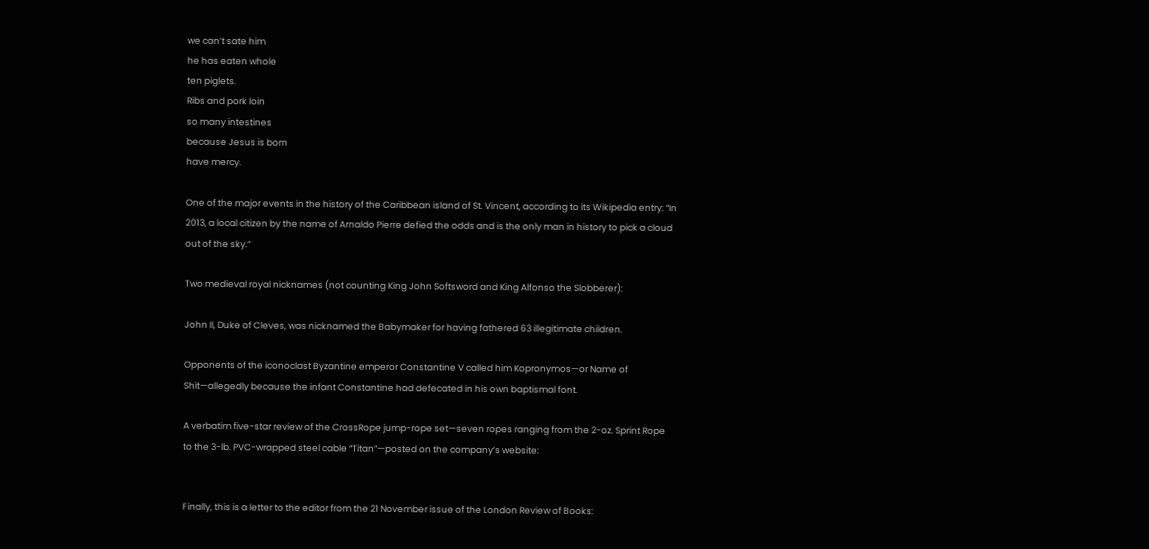we can’t sate him
he has eaten whole
ten piglets.
Ribs and pork loin
so many intestines
because Jesus is born
have mercy.

One of the major events in the history of the Caribbean island of St. Vincent, according to its Wikipedia entry: “In 2013, a local citizen by the name of Arnaldo Pierre defied the odds and is the only man in history to pick a cloud out of the sky.”

Two medieval royal nicknames (not counting King John Softsword and King Alfonso the Slobberer):

John II, Duke of Cleves, was nicknamed the Babymaker for having fathered 63 illegitimate children.

Opponents of the iconoclast Byzantine emperor Constantine V called him Kopronymos—or Name of Shit—allegedly because the infant Constantine had defecated in his own baptismal font.

A verbatim five-star review of the CrossRope jump-rope set—seven ropes ranging from the 2-oz. Sprint Rope to the 3-lb. PVC-wrapped steel cable “Titan”—posted on the company’s website:


Finally, this is a letter to the editor from the 21 November issue of the London Review of Books: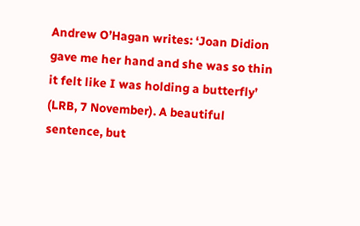Andrew O’Hagan writes: ‘Joan Didion gave me her hand and she was so thin it felt like I was holding a butterfly’ (LRB, 7 November). A beautiful sentence, but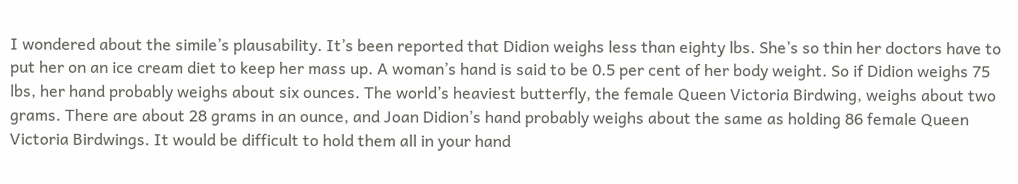I wondered about the simile’s plausability. It’s been reported that Didion weighs less than eighty lbs. She’s so thin her doctors have to put her on an ice cream diet to keep her mass up. A woman’s hand is said to be 0.5 per cent of her body weight. So if Didion weighs 75 lbs, her hand probably weighs about six ounces. The world’s heaviest butterfly, the female Queen Victoria Birdwing, weighs about two grams. There are about 28 grams in an ounce, and Joan Didion’s hand probably weighs about the same as holding 86 female Queen Victoria Birdwings. It would be difficult to hold them all in your hand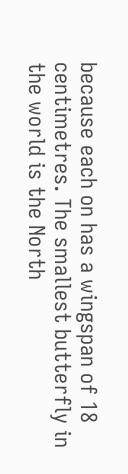because each on has a wingspan of 18 centimetres. The smallest butterfly in the world is the North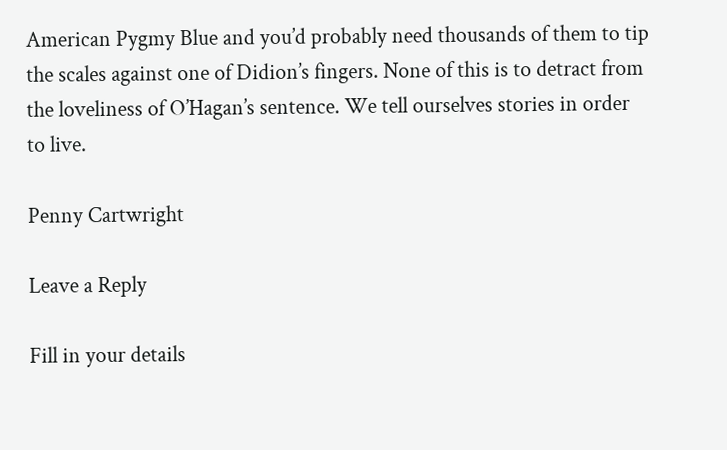American Pygmy Blue and you’d probably need thousands of them to tip the scales against one of Didion’s fingers. None of this is to detract from the loveliness of O’Hagan’s sentence. We tell ourselves stories in order to live.

Penny Cartwright

Leave a Reply

Fill in your details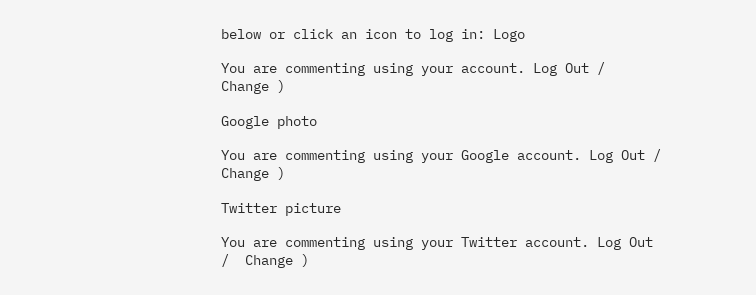below or click an icon to log in: Logo

You are commenting using your account. Log Out /  Change )

Google photo

You are commenting using your Google account. Log Out /  Change )

Twitter picture

You are commenting using your Twitter account. Log Out /  Change )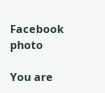Facebook photo

You are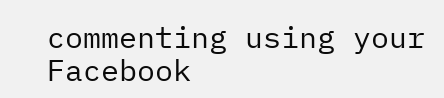commenting using your Facebook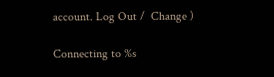account. Log Out /  Change )

Connecting to %s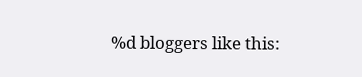%d bloggers like this: